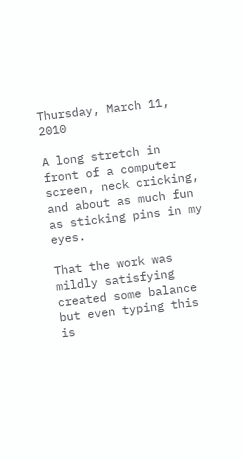Thursday, March 11, 2010

A long stretch in front of a computer screen, neck cricking, and about as much fun as sticking pins in my eyes.

That the work was mildly satisfying created some balance but even typing this is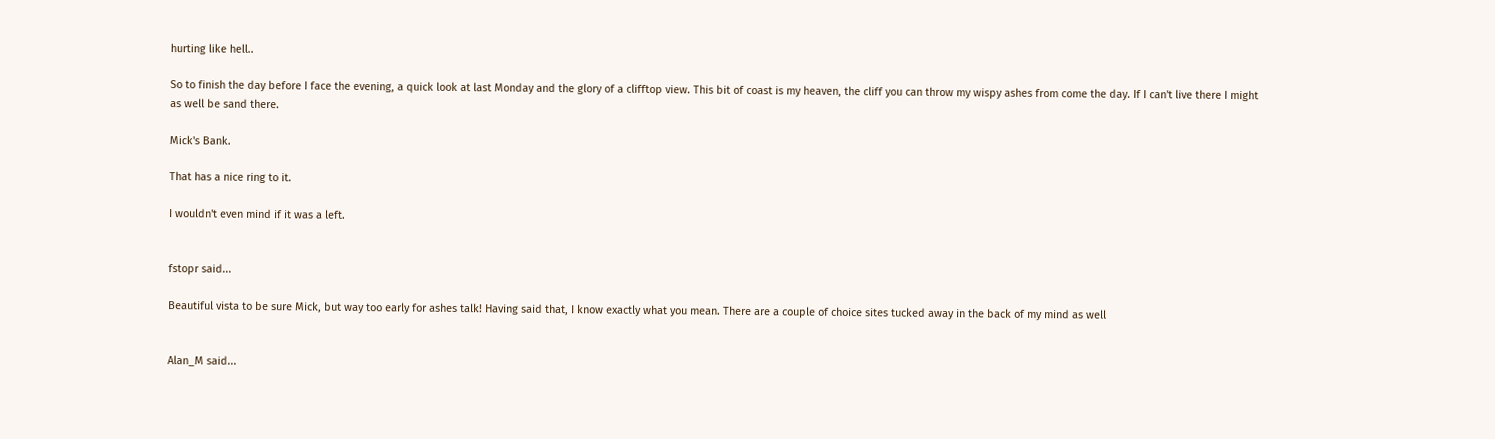hurting like hell..

So to finish the day before I face the evening, a quick look at last Monday and the glory of a clifftop view. This bit of coast is my heaven, the cliff you can throw my wispy ashes from come the day. If I can't live there I might as well be sand there.

Mick's Bank.

That has a nice ring to it.

I wouldn't even mind if it was a left.


fstopr said...

Beautiful vista to be sure Mick, but way too early for ashes talk! Having said that, I know exactly what you mean. There are a couple of choice sites tucked away in the back of my mind as well


Alan_M said...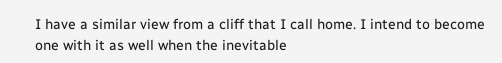I have a similar view from a cliff that I call home. I intend to become one with it as well when the inevitable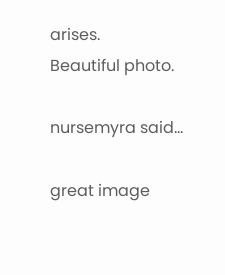arises.
Beautiful photo.

nursemyra said...

great image